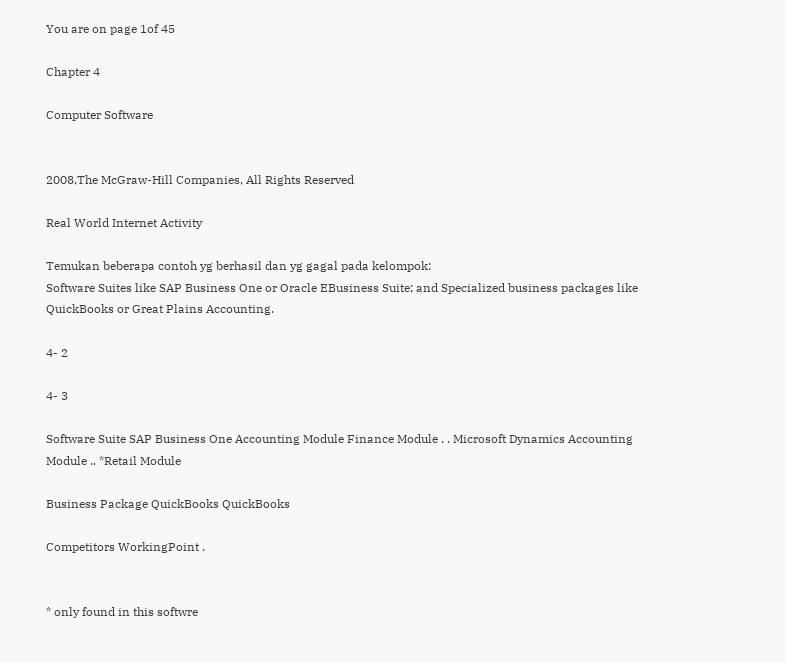You are on page 1of 45

Chapter 4

Computer Software


2008,The McGraw-Hill Companies, All Rights Reserved

Real World Internet Activity

Temukan beberapa contoh yg berhasil dan yg gagal pada kelompok:
Software Suites like SAP Business One or Oracle EBusiness Suite; and Specialized business packages like QuickBooks or Great Plains Accounting.

4- 2

4- 3

Software Suite SAP Business One Accounting Module Finance Module . . Microsoft Dynamics Accounting Module .. *Retail Module

Business Package QuickBooks QuickBooks

Competitors WorkingPoint .


* only found in this softwre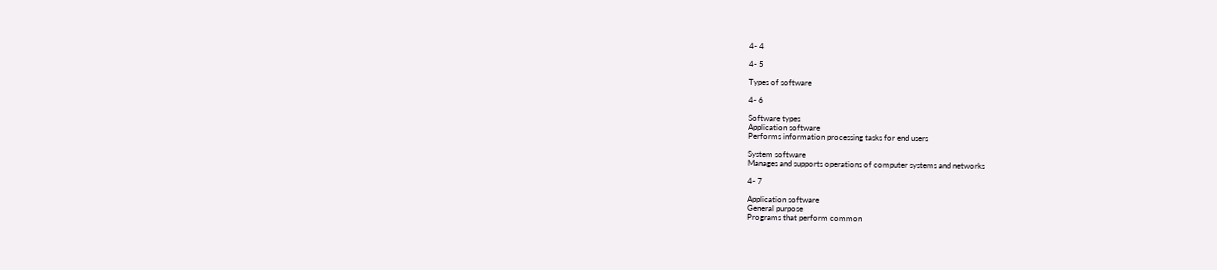4- 4

4- 5

Types of software

4- 6

Software types
Application software
Performs information processing tasks for end users

System software
Manages and supports operations of computer systems and networks

4- 7

Application software
General purpose
Programs that perform common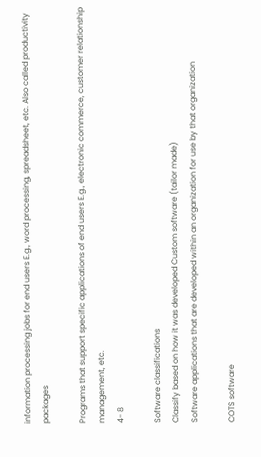information processing jobs for end users E.g., word processing, spreadsheet, etc. Also called productivity packages

Programs that support specific applications of end users E.g., electronic commerce, customer relationship management, etc.
4- 8

Software classifications
Classify based on how it was developed Custom software (tailor made)
Software applications that are developed within an organization for use by that organization

COTS software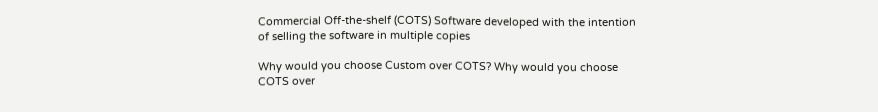Commercial Off-the-shelf (COTS) Software developed with the intention of selling the software in multiple copies

Why would you choose Custom over COTS? Why would you choose COTS over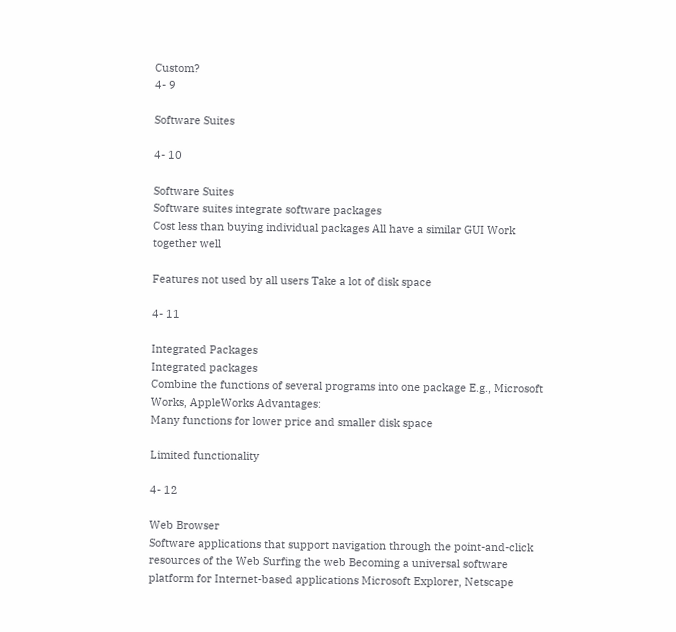Custom?
4- 9

Software Suites

4- 10

Software Suites
Software suites integrate software packages
Cost less than buying individual packages All have a similar GUI Work together well

Features not used by all users Take a lot of disk space

4- 11

Integrated Packages
Integrated packages
Combine the functions of several programs into one package E.g., Microsoft Works, AppleWorks Advantages:
Many functions for lower price and smaller disk space

Limited functionality

4- 12

Web Browser
Software applications that support navigation through the point-and-click resources of the Web Surfing the web Becoming a universal software platform for Internet-based applications Microsoft Explorer, Netscape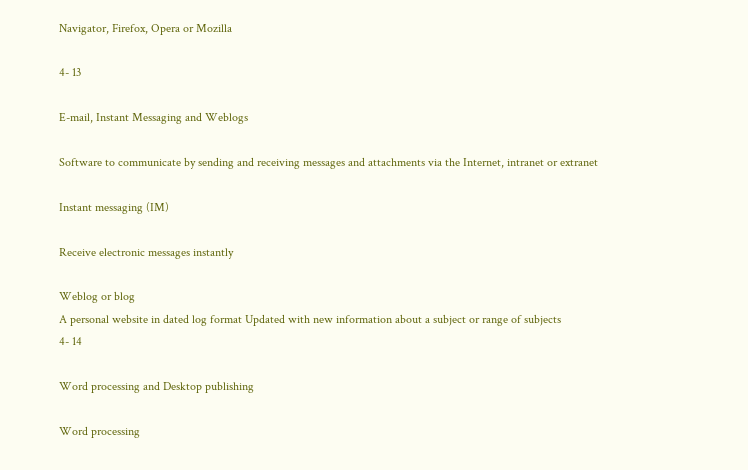Navigator, Firefox, Opera or Mozilla

4- 13

E-mail, Instant Messaging and Weblogs

Software to communicate by sending and receiving messages and attachments via the Internet, intranet or extranet

Instant messaging (IM)

Receive electronic messages instantly

Weblog or blog
A personal website in dated log format Updated with new information about a subject or range of subjects
4- 14

Word processing and Desktop publishing

Word processing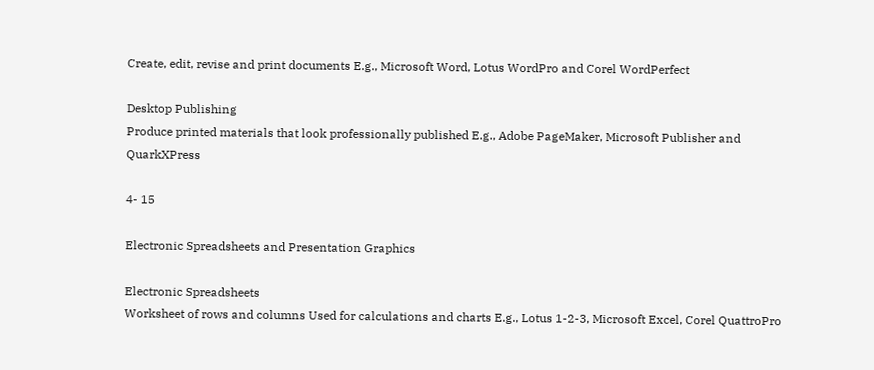Create, edit, revise and print documents E.g., Microsoft Word, Lotus WordPro and Corel WordPerfect

Desktop Publishing
Produce printed materials that look professionally published E.g., Adobe PageMaker, Microsoft Publisher and QuarkXPress

4- 15

Electronic Spreadsheets and Presentation Graphics

Electronic Spreadsheets
Worksheet of rows and columns Used for calculations and charts E.g., Lotus 1-2-3, Microsoft Excel, Corel QuattroPro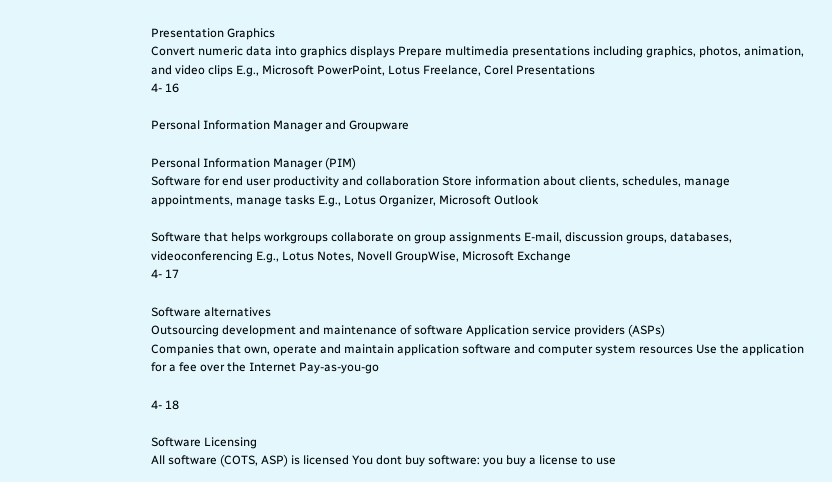Presentation Graphics
Convert numeric data into graphics displays Prepare multimedia presentations including graphics, photos, animation, and video clips E.g., Microsoft PowerPoint, Lotus Freelance, Corel Presentations
4- 16

Personal Information Manager and Groupware

Personal Information Manager (PIM)
Software for end user productivity and collaboration Store information about clients, schedules, manage appointments, manage tasks E.g., Lotus Organizer, Microsoft Outlook

Software that helps workgroups collaborate on group assignments E-mail, discussion groups, databases, videoconferencing E.g., Lotus Notes, Novell GroupWise, Microsoft Exchange
4- 17

Software alternatives
Outsourcing development and maintenance of software Application service providers (ASPs)
Companies that own, operate and maintain application software and computer system resources Use the application for a fee over the Internet Pay-as-you-go

4- 18

Software Licensing
All software (COTS, ASP) is licensed You dont buy software: you buy a license to use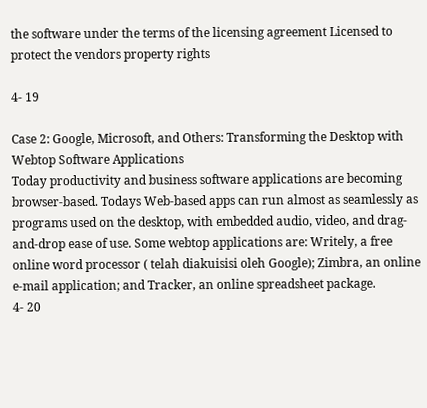the software under the terms of the licensing agreement Licensed to protect the vendors property rights

4- 19

Case 2: Google, Microsoft, and Others: Transforming the Desktop with Webtop Software Applications
Today productivity and business software applications are becoming browser-based. Todays Web-based apps can run almost as seamlessly as programs used on the desktop, with embedded audio, video, and drag-and-drop ease of use. Some webtop applications are: Writely, a free online word processor ( telah diakuisisi oleh Google); Zimbra, an online e-mail application; and Tracker, an online spreadsheet package.
4- 20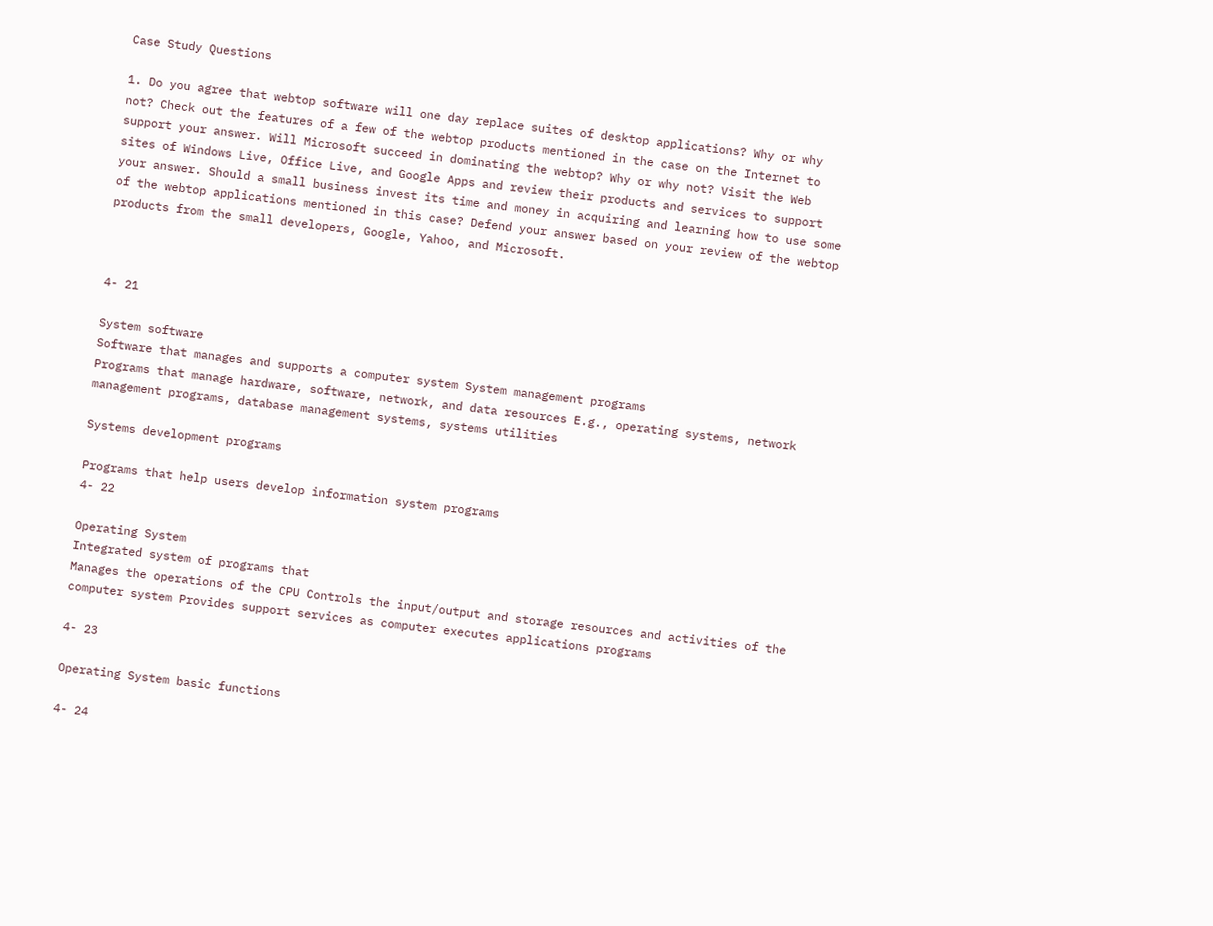Case Study Questions

1. Do you agree that webtop software will one day replace suites of desktop applications? Why or why not? Check out the features of a few of the webtop products mentioned in the case on the Internet to support your answer. Will Microsoft succeed in dominating the webtop? Why or why not? Visit the Web sites of Windows Live, Office Live, and Google Apps and review their products and services to support your answer. Should a small business invest its time and money in acquiring and learning how to use some of the webtop applications mentioned in this case? Defend your answer based on your review of the webtop products from the small developers, Google, Yahoo, and Microsoft.



4- 21

System software
Software that manages and supports a computer system System management programs
Programs that manage hardware, software, network, and data resources E.g., operating systems, network management programs, database management systems, systems utilities

Systems development programs

Programs that help users develop information system programs
4- 22

Operating System
Integrated system of programs that
Manages the operations of the CPU Controls the input/output and storage resources and activities of the computer system Provides support services as computer executes applications programs

4- 23

Operating System basic functions

4- 24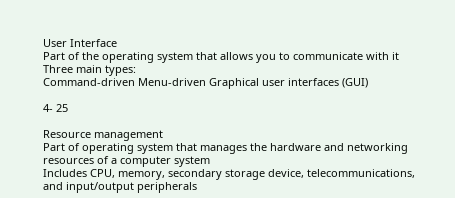User Interface
Part of the operating system that allows you to communicate with it Three main types:
Command-driven Menu-driven Graphical user interfaces (GUI)

4- 25

Resource management
Part of operating system that manages the hardware and networking resources of a computer system
Includes CPU, memory, secondary storage device, telecommunications, and input/output peripherals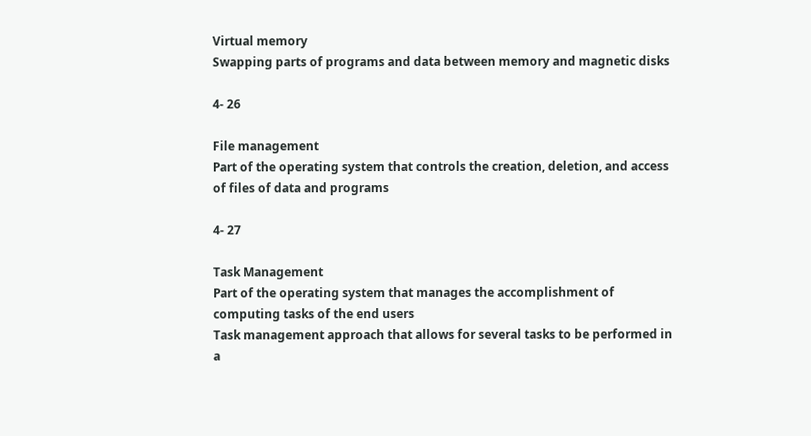Virtual memory
Swapping parts of programs and data between memory and magnetic disks

4- 26

File management
Part of the operating system that controls the creation, deletion, and access of files of data and programs

4- 27

Task Management
Part of the operating system that manages the accomplishment of computing tasks of the end users
Task management approach that allows for several tasks to be performed in a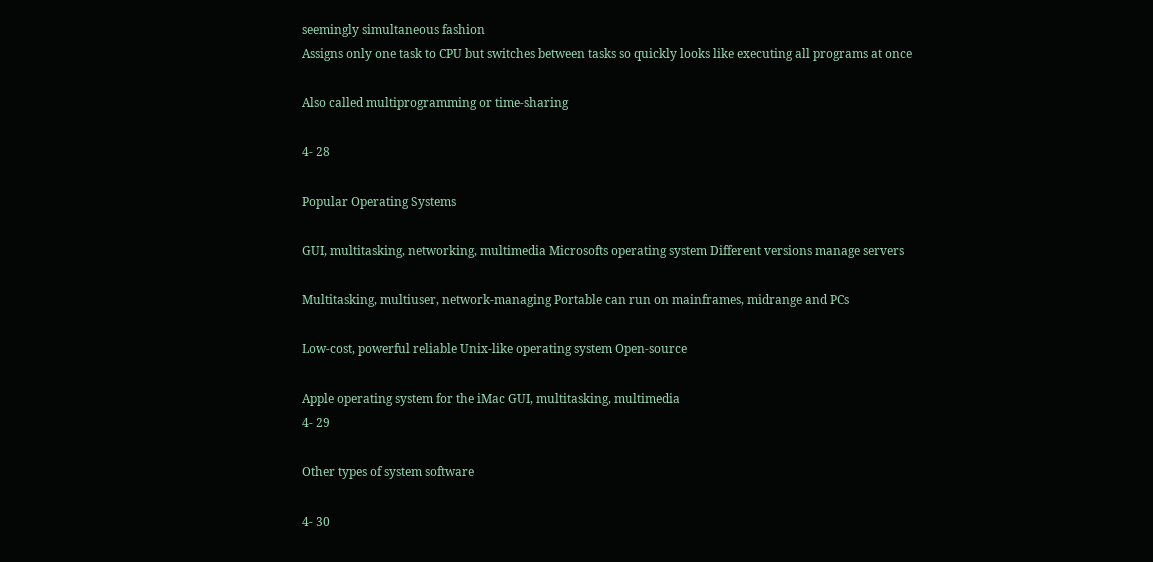seemingly simultaneous fashion
Assigns only one task to CPU but switches between tasks so quickly looks like executing all programs at once

Also called multiprogramming or time-sharing

4- 28

Popular Operating Systems

GUI, multitasking, networking, multimedia Microsofts operating system Different versions manage servers

Multitasking, multiuser, network-managing Portable can run on mainframes, midrange and PCs

Low-cost, powerful reliable Unix-like operating system Open-source

Apple operating system for the iMac GUI, multitasking, multimedia
4- 29

Other types of system software

4- 30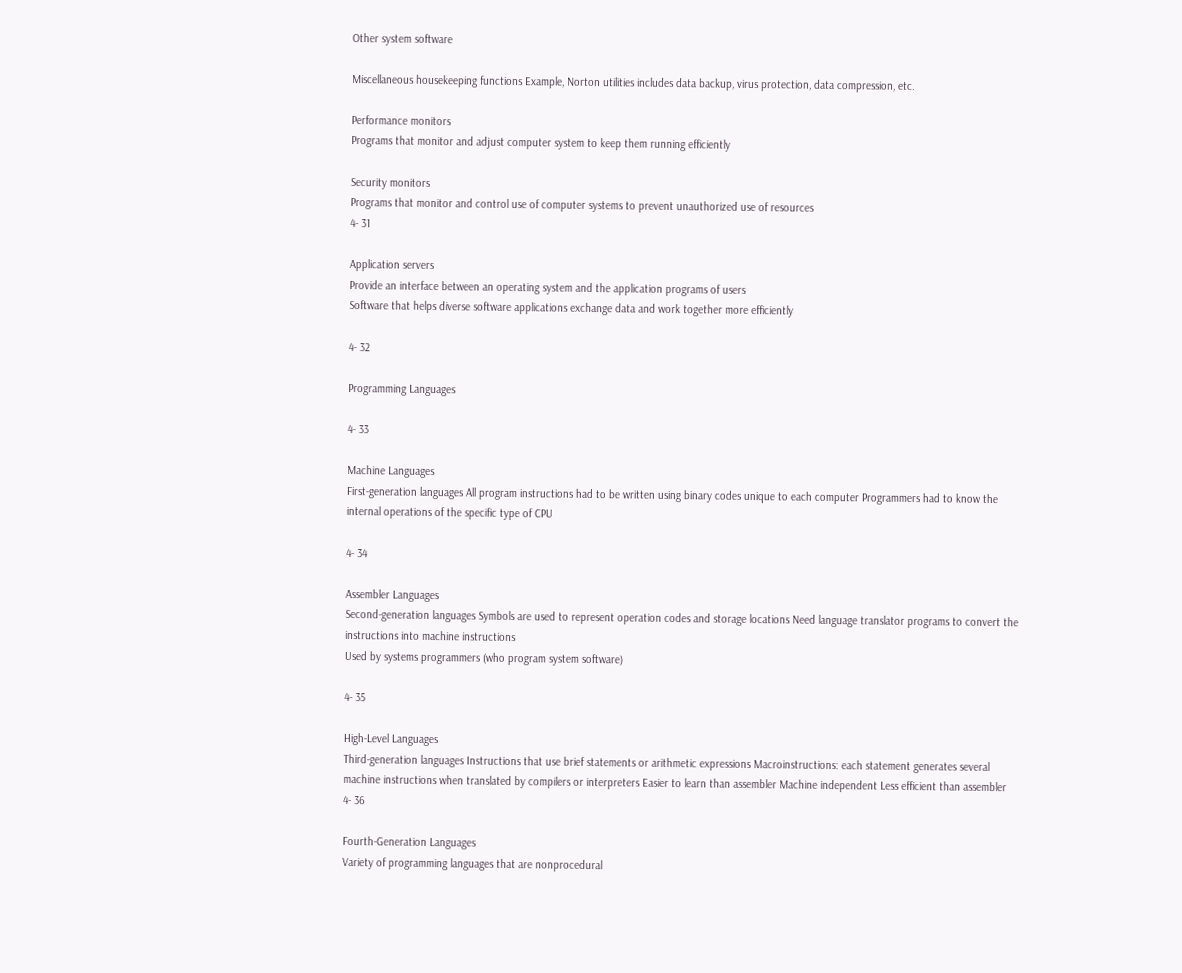Other system software

Miscellaneous housekeeping functions Example, Norton utilities includes data backup, virus protection, data compression, etc.

Performance monitors
Programs that monitor and adjust computer system to keep them running efficiently

Security monitors
Programs that monitor and control use of computer systems to prevent unauthorized use of resources
4- 31

Application servers
Provide an interface between an operating system and the application programs of users
Software that helps diverse software applications exchange data and work together more efficiently

4- 32

Programming Languages

4- 33

Machine Languages
First-generation languages All program instructions had to be written using binary codes unique to each computer Programmers had to know the internal operations of the specific type of CPU

4- 34

Assembler Languages
Second-generation languages Symbols are used to represent operation codes and storage locations Need language translator programs to convert the instructions into machine instructions
Used by systems programmers (who program system software)

4- 35

High-Level Languages
Third-generation languages Instructions that use brief statements or arithmetic expressions Macroinstructions: each statement generates several machine instructions when translated by compilers or interpreters Easier to learn than assembler Machine independent Less efficient than assembler
4- 36

Fourth-Generation Languages
Variety of programming languages that are nonprocedural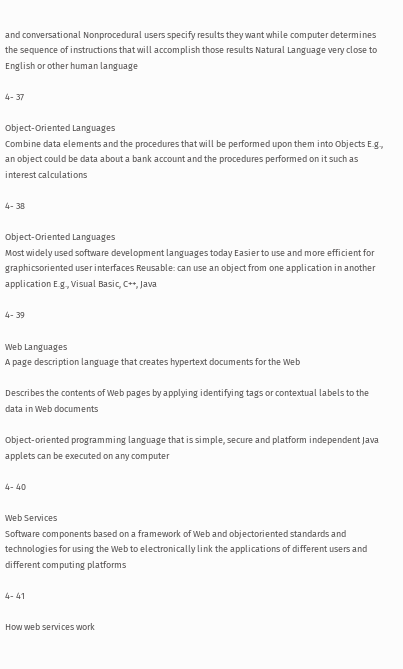and conversational Nonprocedural users specify results they want while computer determines the sequence of instructions that will accomplish those results Natural Language very close to English or other human language

4- 37

Object-Oriented Languages
Combine data elements and the procedures that will be performed upon them into Objects E.g., an object could be data about a bank account and the procedures performed on it such as interest calculations

4- 38

Object-Oriented Languages
Most widely used software development languages today Easier to use and more efficient for graphicsoriented user interfaces Reusable: can use an object from one application in another application E.g., Visual Basic, C++, Java

4- 39

Web Languages
A page description language that creates hypertext documents for the Web

Describes the contents of Web pages by applying identifying tags or contextual labels to the data in Web documents

Object-oriented programming language that is simple, secure and platform independent Java applets can be executed on any computer

4- 40

Web Services
Software components based on a framework of Web and objectoriented standards and technologies for using the Web to electronically link the applications of different users and different computing platforms

4- 41

How web services work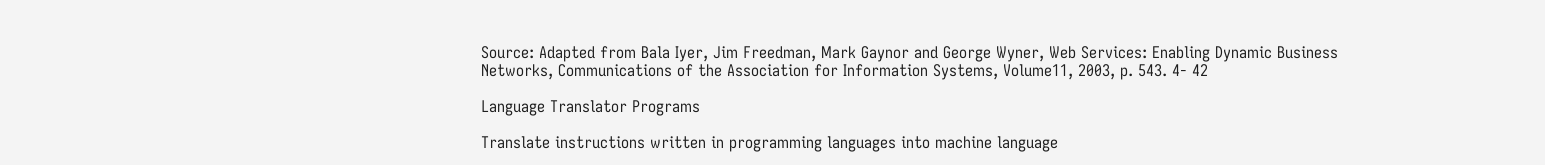Source: Adapted from Bala Iyer, Jim Freedman, Mark Gaynor and George Wyner, Web Services: Enabling Dynamic Business Networks, Communications of the Association for Information Systems, Volume11, 2003, p. 543. 4- 42

Language Translator Programs

Translate instructions written in programming languages into machine language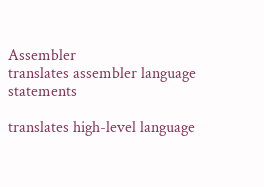Assembler
translates assembler language statements

translates high-level language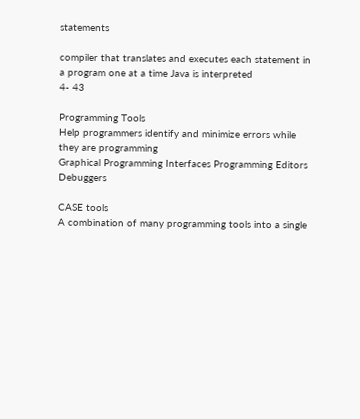statements

compiler that translates and executes each statement in a program one at a time Java is interpreted
4- 43

Programming Tools
Help programmers identify and minimize errors while they are programming
Graphical Programming Interfaces Programming Editors Debuggers

CASE tools
A combination of many programming tools into a single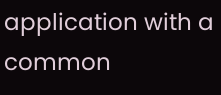application with a common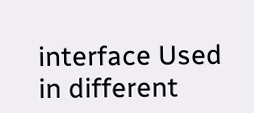interface Used in different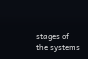stages of the systems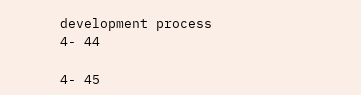development process
4- 44

4- 45